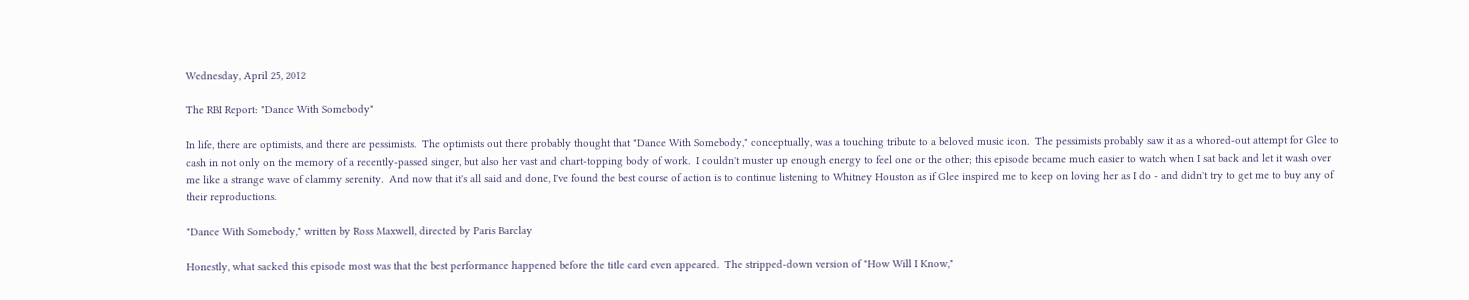Wednesday, April 25, 2012

The RBI Report: "Dance With Somebody"

In life, there are optimists, and there are pessimists.  The optimists out there probably thought that "Dance With Somebody," conceptually, was a touching tribute to a beloved music icon.  The pessimists probably saw it as a whored-out attempt for Glee to cash in not only on the memory of a recently-passed singer, but also her vast and chart-topping body of work.  I couldn't muster up enough energy to feel one or the other; this episode became much easier to watch when I sat back and let it wash over me like a strange wave of clammy serenity.  And now that it's all said and done, I've found the best course of action is to continue listening to Whitney Houston as if Glee inspired me to keep on loving her as I do - and didn't try to get me to buy any of their reproductions.

"Dance With Somebody," written by Ross Maxwell, directed by Paris Barclay

Honestly, what sacked this episode most was that the best performance happened before the title card even appeared.  The stripped-down version of "How Will I Know,"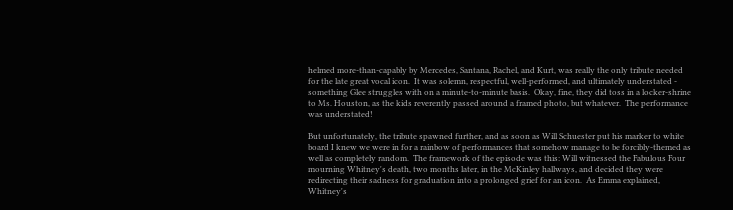helmed more-than-capably by Mercedes, Santana, Rachel, and Kurt, was really the only tribute needed for the late great vocal icon.  It was solemn, respectful, well-performed, and ultimately understated - something Glee struggles with on a minute-to-minute basis.  Okay, fine, they did toss in a locker-shrine to Ms. Houston, as the kids reverently passed around a framed photo, but whatever.  The performance was understated!

But unfortunately, the tribute spawned further, and as soon as Will Schuester put his marker to white board I knew we were in for a rainbow of performances that somehow manage to be forcibly-themed as well as completely random.  The framework of the episode was this: Will witnessed the Fabulous Four mourning Whitney's death, two months later, in the McKinley hallways, and decided they were redirecting their sadness for graduation into a prolonged grief for an icon.  As Emma explained, Whitney's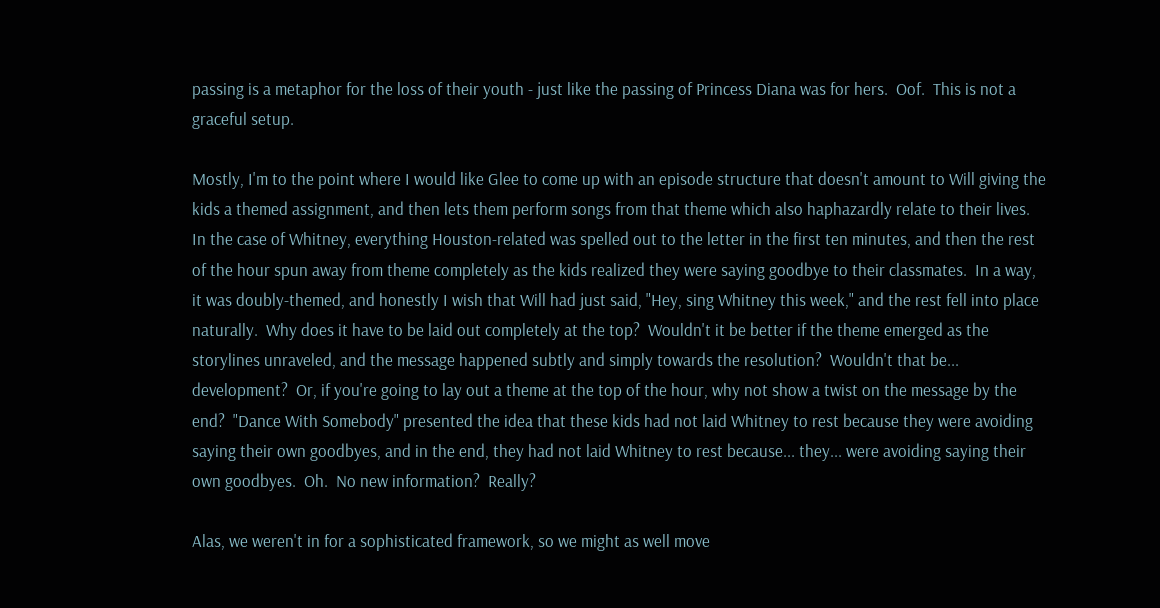passing is a metaphor for the loss of their youth - just like the passing of Princess Diana was for hers.  Oof.  This is not a graceful setup.

Mostly, I'm to the point where I would like Glee to come up with an episode structure that doesn't amount to Will giving the kids a themed assignment, and then lets them perform songs from that theme which also haphazardly relate to their lives.  In the case of Whitney, everything Houston-related was spelled out to the letter in the first ten minutes, and then the rest of the hour spun away from theme completely as the kids realized they were saying goodbye to their classmates.  In a way, it was doubly-themed, and honestly I wish that Will had just said, "Hey, sing Whitney this week," and the rest fell into place naturally.  Why does it have to be laid out completely at the top?  Wouldn't it be better if the theme emerged as the storylines unraveled, and the message happened subtly and simply towards the resolution?  Wouldn't that be... development?  Or, if you're going to lay out a theme at the top of the hour, why not show a twist on the message by the end?  "Dance With Somebody" presented the idea that these kids had not laid Whitney to rest because they were avoiding saying their own goodbyes, and in the end, they had not laid Whitney to rest because... they... were avoiding saying their own goodbyes.  Oh.  No new information?  Really?

Alas, we weren't in for a sophisticated framework, so we might as well move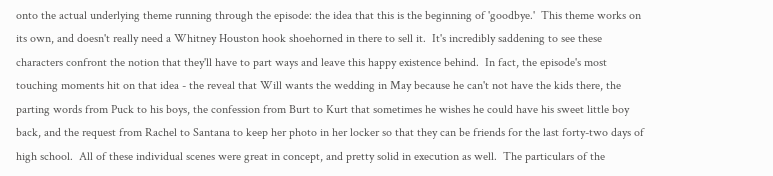onto the actual underlying theme running through the episode: the idea that this is the beginning of 'goodbye.'  This theme works on its own, and doesn't really need a Whitney Houston hook shoehorned in there to sell it.  It's incredibly saddening to see these characters confront the notion that they'll have to part ways and leave this happy existence behind.  In fact, the episode's most touching moments hit on that idea - the reveal that Will wants the wedding in May because he can't not have the kids there, the parting words from Puck to his boys, the confession from Burt to Kurt that sometimes he wishes he could have his sweet little boy back, and the request from Rachel to Santana to keep her photo in her locker so that they can be friends for the last forty-two days of high school.  All of these individual scenes were great in concept, and pretty solid in execution as well.  The particulars of the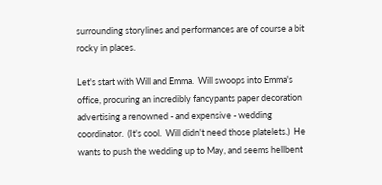surrounding storylines and performances are of course a bit rocky in places.

Let's start with Will and Emma.  Will swoops into Emma's office, procuring an incredibly fancypants paper decoration advertising a renowned - and expensive - wedding coordinator.  (It's cool.  Will didn't need those platelets.)  He wants to push the wedding up to May, and seems hellbent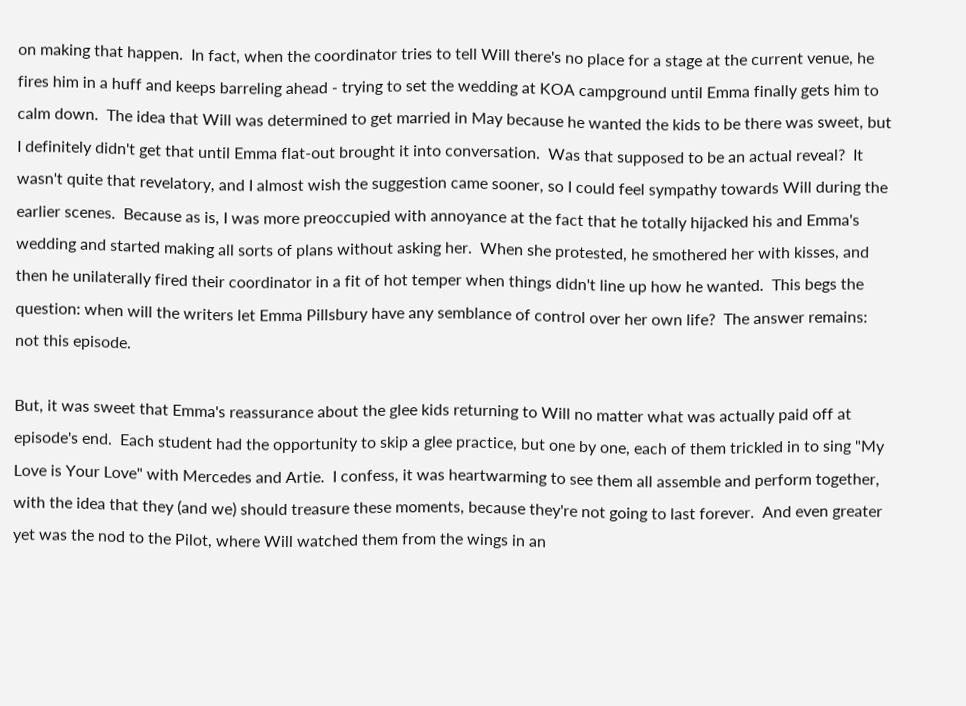on making that happen.  In fact, when the coordinator tries to tell Will there's no place for a stage at the current venue, he fires him in a huff and keeps barreling ahead - trying to set the wedding at KOA campground until Emma finally gets him to calm down.  The idea that Will was determined to get married in May because he wanted the kids to be there was sweet, but I definitely didn't get that until Emma flat-out brought it into conversation.  Was that supposed to be an actual reveal?  It wasn't quite that revelatory, and I almost wish the suggestion came sooner, so I could feel sympathy towards Will during the earlier scenes.  Because as is, I was more preoccupied with annoyance at the fact that he totally hijacked his and Emma's wedding and started making all sorts of plans without asking her.  When she protested, he smothered her with kisses, and then he unilaterally fired their coordinator in a fit of hot temper when things didn't line up how he wanted.  This begs the question: when will the writers let Emma Pillsbury have any semblance of control over her own life?  The answer remains: not this episode.

But, it was sweet that Emma's reassurance about the glee kids returning to Will no matter what was actually paid off at episode's end.  Each student had the opportunity to skip a glee practice, but one by one, each of them trickled in to sing "My Love is Your Love" with Mercedes and Artie.  I confess, it was heartwarming to see them all assemble and perform together, with the idea that they (and we) should treasure these moments, because they're not going to last forever.  And even greater yet was the nod to the Pilot, where Will watched them from the wings in an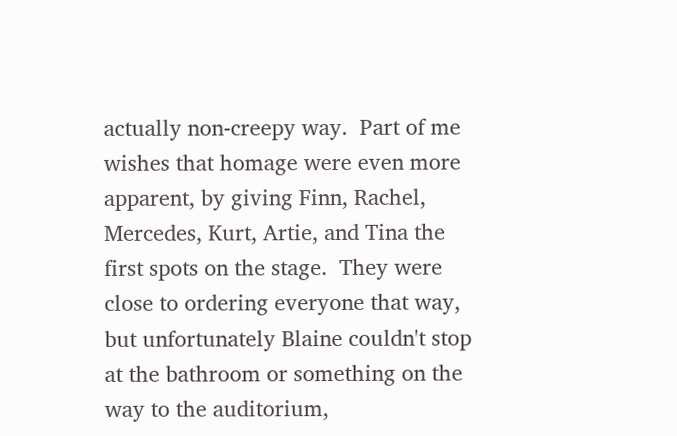actually non-creepy way.  Part of me wishes that homage were even more apparent, by giving Finn, Rachel, Mercedes, Kurt, Artie, and Tina the first spots on the stage.  They were close to ordering everyone that way, but unfortunately Blaine couldn't stop at the bathroom or something on the way to the auditorium,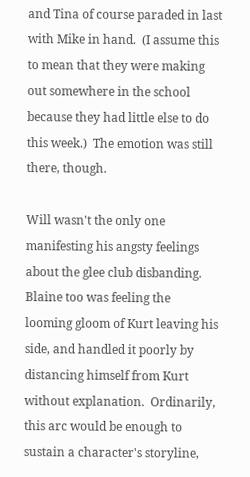and Tina of course paraded in last with Mike in hand.  (I assume this to mean that they were making out somewhere in the school because they had little else to do this week.)  The emotion was still there, though.

Will wasn't the only one manifesting his angsty feelings about the glee club disbanding.  Blaine too was feeling the looming gloom of Kurt leaving his side, and handled it poorly by distancing himself from Kurt without explanation.  Ordinarily, this arc would be enough to sustain a character's storyline,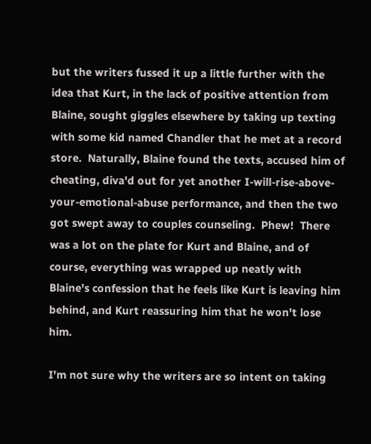but the writers fussed it up a little further with the idea that Kurt, in the lack of positive attention from Blaine, sought giggles elsewhere by taking up texting with some kid named Chandler that he met at a record store.  Naturally, Blaine found the texts, accused him of cheating, diva'd out for yet another I-will-rise-above-your-emotional-abuse performance, and then the two got swept away to couples counseling.  Phew!  There was a lot on the plate for Kurt and Blaine, and of course, everything was wrapped up neatly with Blaine's confession that he feels like Kurt is leaving him behind, and Kurt reassuring him that he won't lose him.

I'm not sure why the writers are so intent on taking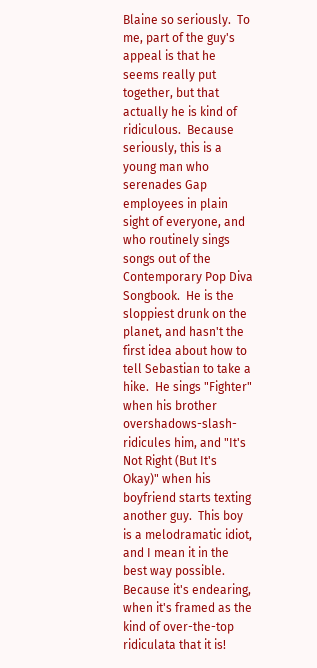Blaine so seriously.  To me, part of the guy's appeal is that he seems really put together, but that actually he is kind of ridiculous.  Because seriously, this is a young man who serenades Gap employees in plain sight of everyone, and who routinely sings songs out of the Contemporary Pop Diva Songbook.  He is the sloppiest drunk on the planet, and hasn't the first idea about how to tell Sebastian to take a hike.  He sings "Fighter" when his brother overshadows-slash-ridicules him, and "It's Not Right (But It's Okay)" when his boyfriend starts texting another guy.  This boy is a melodramatic idiot, and I mean it in the best way possible.  Because it's endearing, when it's framed as the kind of over-the-top ridiculata that it is!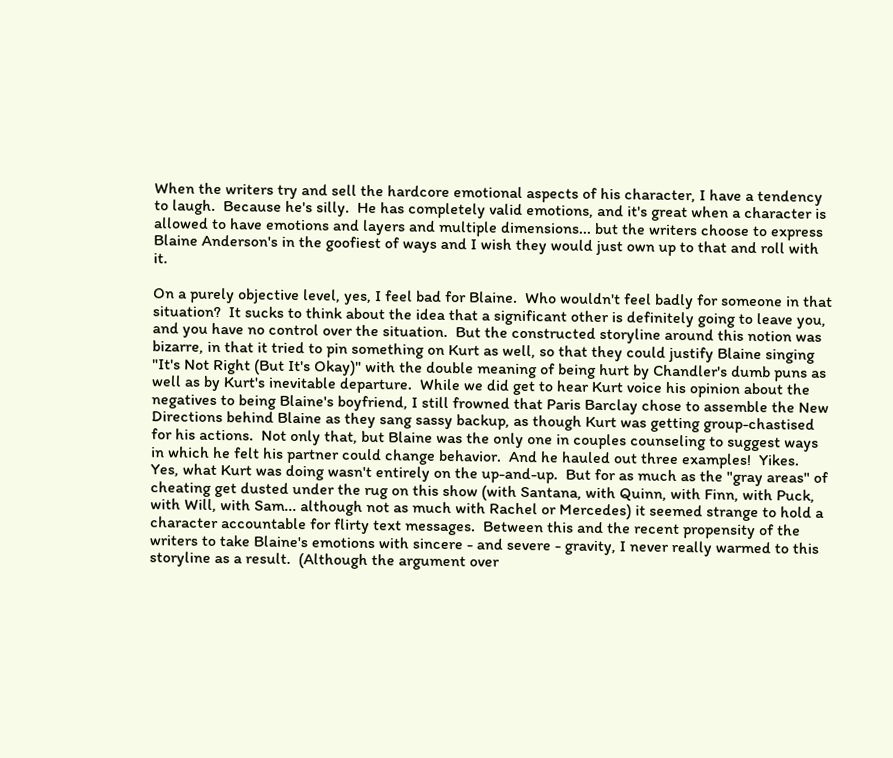When the writers try and sell the hardcore emotional aspects of his character, I have a tendency to laugh.  Because he's silly.  He has completely valid emotions, and it's great when a character is allowed to have emotions and layers and multiple dimensions... but the writers choose to express Blaine Anderson's in the goofiest of ways and I wish they would just own up to that and roll with it.

On a purely objective level, yes, I feel bad for Blaine.  Who wouldn't feel badly for someone in that situation?  It sucks to think about the idea that a significant other is definitely going to leave you, and you have no control over the situation.  But the constructed storyline around this notion was bizarre, in that it tried to pin something on Kurt as well, so that they could justify Blaine singing "It's Not Right (But It's Okay)" with the double meaning of being hurt by Chandler's dumb puns as well as by Kurt's inevitable departure.  While we did get to hear Kurt voice his opinion about the negatives to being Blaine's boyfriend, I still frowned that Paris Barclay chose to assemble the New Directions behind Blaine as they sang sassy backup, as though Kurt was getting group-chastised for his actions.  Not only that, but Blaine was the only one in couples counseling to suggest ways in which he felt his partner could change behavior.  And he hauled out three examples!  Yikes.  Yes, what Kurt was doing wasn't entirely on the up-and-up.  But for as much as the "gray areas" of cheating get dusted under the rug on this show (with Santana, with Quinn, with Finn, with Puck, with Will, with Sam... although not as much with Rachel or Mercedes) it seemed strange to hold a character accountable for flirty text messages.  Between this and the recent propensity of the writers to take Blaine's emotions with sincere - and severe - gravity, I never really warmed to this storyline as a result.  (Although the argument over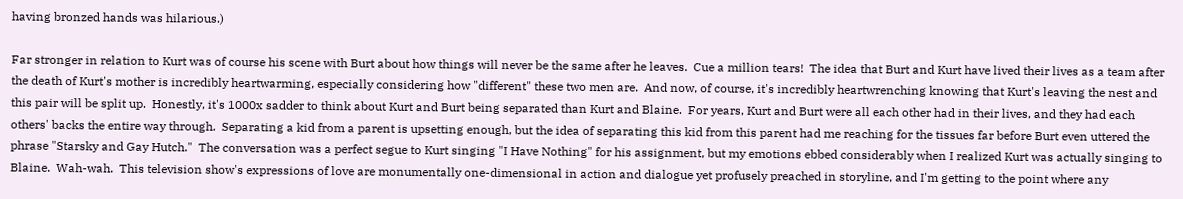having bronzed hands was hilarious.)

Far stronger in relation to Kurt was of course his scene with Burt about how things will never be the same after he leaves.  Cue a million tears!  The idea that Burt and Kurt have lived their lives as a team after the death of Kurt's mother is incredibly heartwarming, especially considering how "different" these two men are.  And now, of course, it's incredibly heartwrenching knowing that Kurt's leaving the nest and this pair will be split up.  Honestly, it's 1000x sadder to think about Kurt and Burt being separated than Kurt and Blaine.  For years, Kurt and Burt were all each other had in their lives, and they had each others' backs the entire way through.  Separating a kid from a parent is upsetting enough, but the idea of separating this kid from this parent had me reaching for the tissues far before Burt even uttered the phrase "Starsky and Gay Hutch."  The conversation was a perfect segue to Kurt singing "I Have Nothing" for his assignment, but my emotions ebbed considerably when I realized Kurt was actually singing to Blaine.  Wah-wah.  This television show's expressions of love are monumentally one-dimensional in action and dialogue yet profusely preached in storyline, and I'm getting to the point where any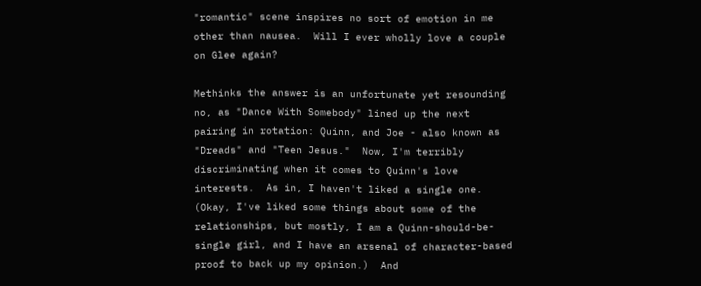"romantic" scene inspires no sort of emotion in me other than nausea.  Will I ever wholly love a couple on Glee again?

Methinks the answer is an unfortunate yet resounding no, as "Dance With Somebody" lined up the next pairing in rotation: Quinn, and Joe - also known as "Dreads" and "Teen Jesus."  Now, I'm terribly discriminating when it comes to Quinn's love interests.  As in, I haven't liked a single one.  (Okay, I've liked some things about some of the relationships, but mostly, I am a Quinn-should-be-single girl, and I have an arsenal of character-based proof to back up my opinion.)  And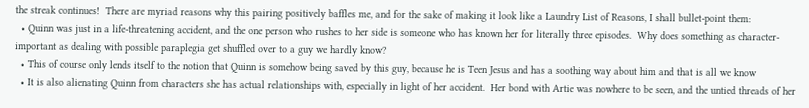the streak continues!  There are myriad reasons why this pairing positively baffles me, and for the sake of making it look like a Laundry List of Reasons, I shall bullet-point them:
  • Quinn was just in a life-threatening accident, and the one person who rushes to her side is someone who has known her for literally three episodes.  Why does something as character-important as dealing with possible paraplegia get shuffled over to a guy we hardly know?
  • This of course only lends itself to the notion that Quinn is somehow being saved by this guy, because he is Teen Jesus and has a soothing way about him and that is all we know
  • It is also alienating Quinn from characters she has actual relationships with, especially in light of her accident.  Her bond with Artie was nowhere to be seen, and the untied threads of her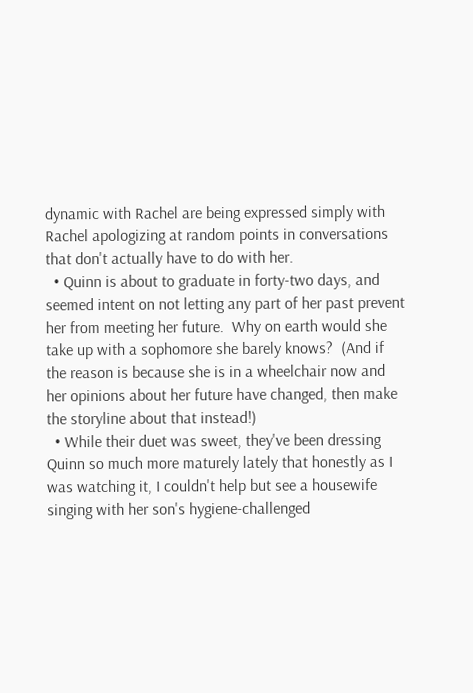dynamic with Rachel are being expressed simply with Rachel apologizing at random points in conversations that don't actually have to do with her.
  • Quinn is about to graduate in forty-two days, and seemed intent on not letting any part of her past prevent her from meeting her future.  Why on earth would she take up with a sophomore she barely knows?  (And if the reason is because she is in a wheelchair now and her opinions about her future have changed, then make the storyline about that instead!)
  • While their duet was sweet, they've been dressing Quinn so much more maturely lately that honestly as I was watching it, I couldn't help but see a housewife singing with her son's hygiene-challenged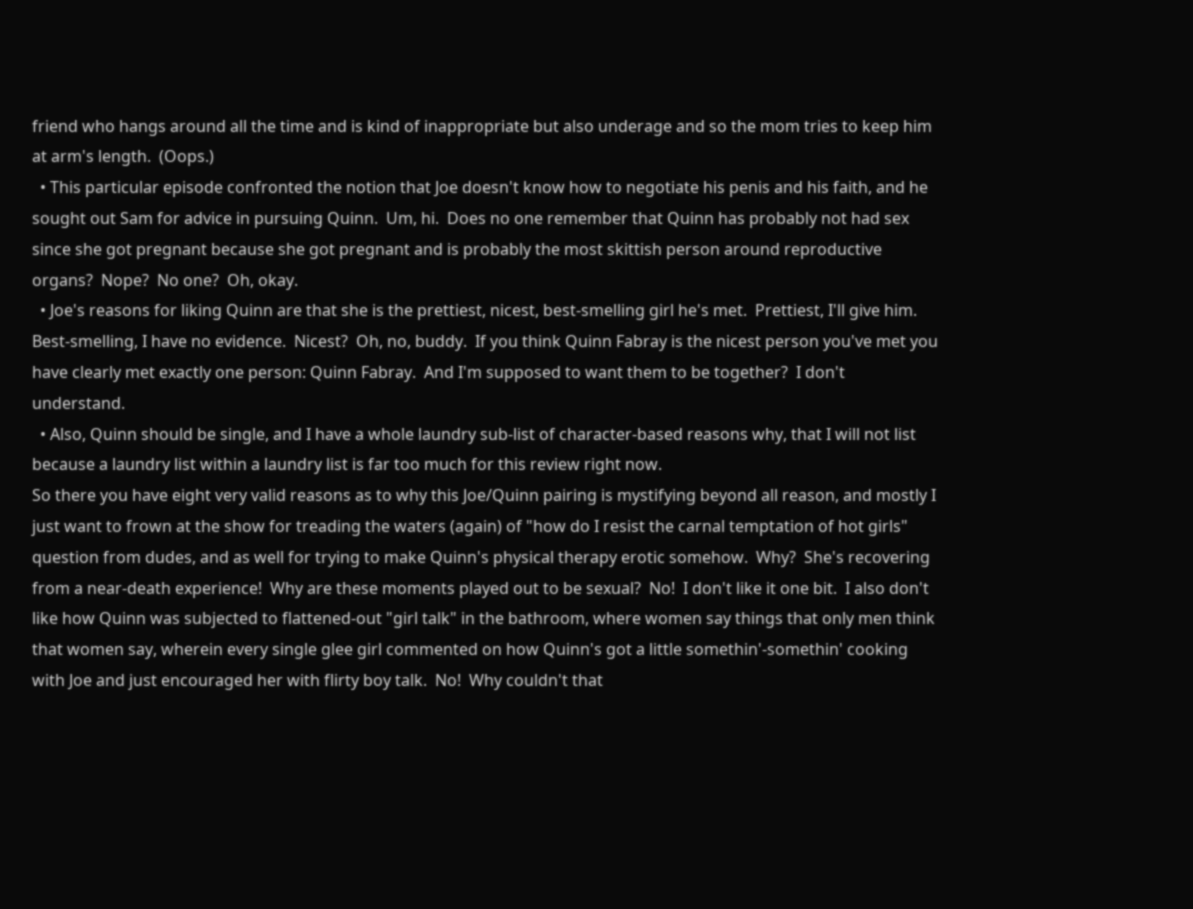friend who hangs around all the time and is kind of inappropriate but also underage and so the mom tries to keep him at arm's length.  (Oops.)
  • This particular episode confronted the notion that Joe doesn't know how to negotiate his penis and his faith, and he sought out Sam for advice in pursuing Quinn.  Um, hi.  Does no one remember that Quinn has probably not had sex since she got pregnant because she got pregnant and is probably the most skittish person around reproductive organs?  Nope?  No one?  Oh, okay.
  • Joe's reasons for liking Quinn are that she is the prettiest, nicest, best-smelling girl he's met.  Prettiest, I'll give him.  Best-smelling, I have no evidence.  Nicest?  Oh, no, buddy.  If you think Quinn Fabray is the nicest person you've met you have clearly met exactly one person: Quinn Fabray.  And I'm supposed to want them to be together?  I don't understand.
  • Also, Quinn should be single, and I have a whole laundry sub-list of character-based reasons why, that I will not list because a laundry list within a laundry list is far too much for this review right now.
So there you have eight very valid reasons as to why this Joe/Quinn pairing is mystifying beyond all reason, and mostly I just want to frown at the show for treading the waters (again) of "how do I resist the carnal temptation of hot girls" question from dudes, and as well for trying to make Quinn's physical therapy erotic somehow.  Why?  She's recovering from a near-death experience!  Why are these moments played out to be sexual?  No!  I don't like it one bit.  I also don't like how Quinn was subjected to flattened-out "girl talk" in the bathroom, where women say things that only men think that women say, wherein every single glee girl commented on how Quinn's got a little somethin'-somethin' cooking with Joe and just encouraged her with flirty boy talk.  No!  Why couldn't that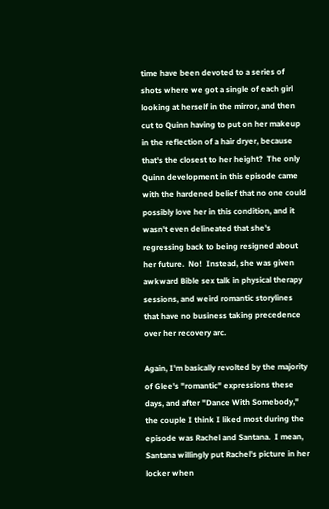time have been devoted to a series of shots where we got a single of each girl looking at herself in the mirror, and then cut to Quinn having to put on her makeup in the reflection of a hair dryer, because that's the closest to her height?  The only Quinn development in this episode came with the hardened belief that no one could possibly love her in this condition, and it wasn't even delineated that she's regressing back to being resigned about her future.  No!  Instead, she was given awkward Bible sex talk in physical therapy sessions, and weird romantic storylines that have no business taking precedence over her recovery arc.

Again, I'm basically revolted by the majority of Glee's "romantic" expressions these days, and after "Dance With Somebody," the couple I think I liked most during the episode was Rachel and Santana.  I mean, Santana willingly put Rachel's picture in her locker when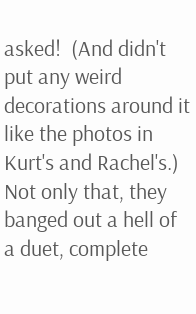asked!  (And didn't put any weird decorations around it like the photos in Kurt's and Rachel's.)  Not only that, they banged out a hell of a duet, complete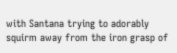with Santana trying to adorably squirm away from the iron grasp of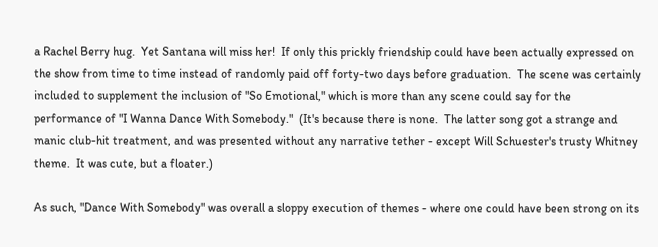a Rachel Berry hug.  Yet Santana will miss her!  If only this prickly friendship could have been actually expressed on the show from time to time instead of randomly paid off forty-two days before graduation.  The scene was certainly included to supplement the inclusion of "So Emotional," which is more than any scene could say for the performance of "I Wanna Dance With Somebody."  (It's because there is none.  The latter song got a strange and manic club-hit treatment, and was presented without any narrative tether - except Will Schuester's trusty Whitney theme.  It was cute, but a floater.)

As such, "Dance With Somebody" was overall a sloppy execution of themes - where one could have been strong on its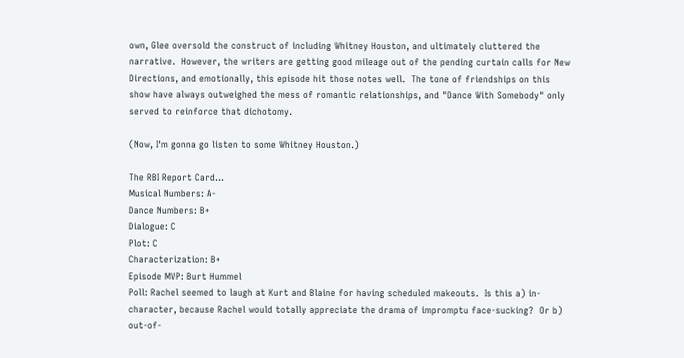own, Glee oversold the construct of including Whitney Houston, and ultimately cluttered the narrative.  However, the writers are getting good mileage out of the pending curtain calls for New Directions, and emotionally, this episode hit those notes well.  The tone of friendships on this show have always outweighed the mess of romantic relationships, and "Dance With Somebody" only served to reinforce that dichotomy.

(Now, I'm gonna go listen to some Whitney Houston.)

The RBI Report Card...
Musical Numbers: A-
Dance Numbers: B+
Dialogue: C
Plot: C
Characterization: B+
Episode MVP: Burt Hummel
Poll: Rachel seemed to laugh at Kurt and Blaine for having scheduled makeouts.  Is this a) in-character, because Rachel would totally appreciate the drama of impromptu face-sucking?  Or b) out-of-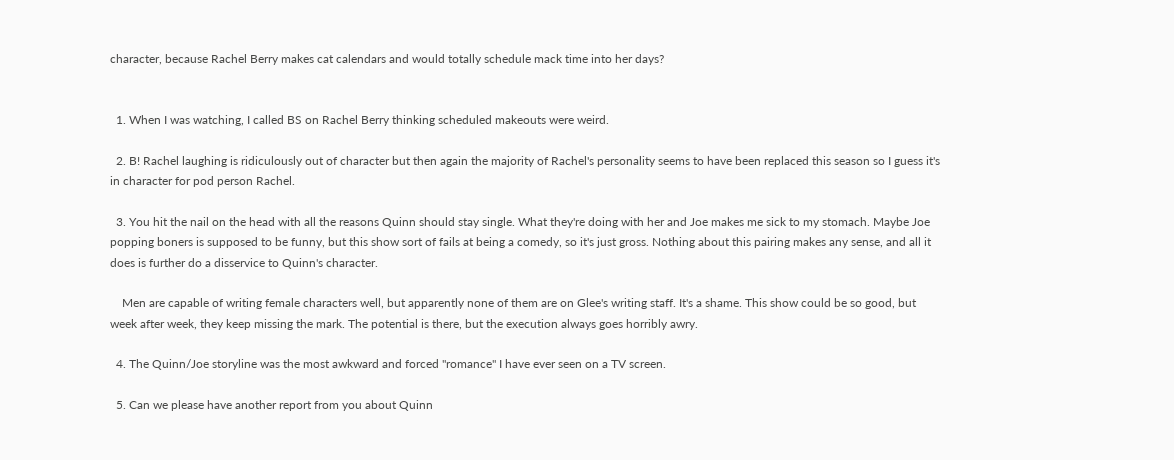character, because Rachel Berry makes cat calendars and would totally schedule mack time into her days?


  1. When I was watching, I called BS on Rachel Berry thinking scheduled makeouts were weird.

  2. B! Rachel laughing is ridiculously out of character but then again the majority of Rachel's personality seems to have been replaced this season so I guess it's in character for pod person Rachel.

  3. You hit the nail on the head with all the reasons Quinn should stay single. What they're doing with her and Joe makes me sick to my stomach. Maybe Joe popping boners is supposed to be funny, but this show sort of fails at being a comedy, so it's just gross. Nothing about this pairing makes any sense, and all it does is further do a disservice to Quinn's character.

    Men are capable of writing female characters well, but apparently none of them are on Glee's writing staff. It's a shame. This show could be so good, but week after week, they keep missing the mark. The potential is there, but the execution always goes horribly awry.

  4. The Quinn/Joe storyline was the most awkward and forced "romance" I have ever seen on a TV screen.

  5. Can we please have another report from you about Quinn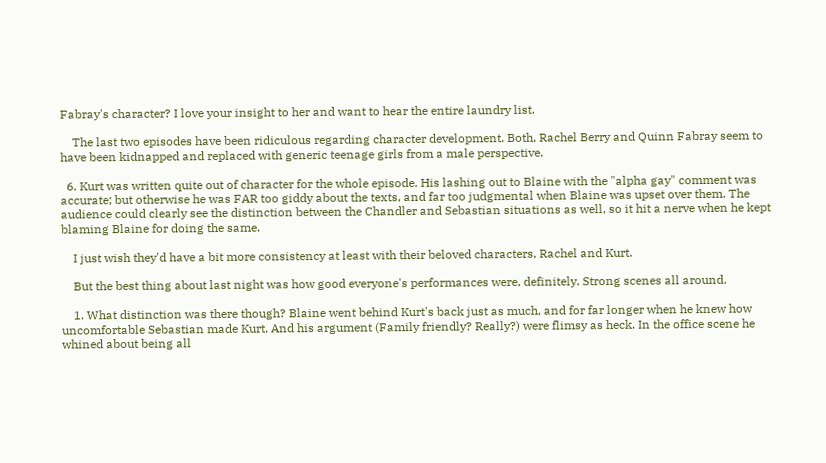Fabray's character? I love your insight to her and want to hear the entire laundry list.

    The last two episodes have been ridiculous regarding character development. Both, Rachel Berry and Quinn Fabray seem to have been kidnapped and replaced with generic teenage girls from a male perspective.

  6. Kurt was written quite out of character for the whole episode. His lashing out to Blaine with the "alpha gay" comment was accurate; but otherwise he was FAR too giddy about the texts, and far too judgmental when Blaine was upset over them. The audience could clearly see the distinction between the Chandler and Sebastian situations as well, so it hit a nerve when he kept blaming Blaine for doing the same.

    I just wish they'd have a bit more consistency at least with their beloved characters, Rachel and Kurt.

    But the best thing about last night was how good everyone's performances were, definitely. Strong scenes all around.

    1. What distinction was there though? Blaine went behind Kurt's back just as much, and for far longer when he knew how uncomfortable Sebastian made Kurt. And his argument (Family friendly? Really?) were flimsy as heck. In the office scene he whined about being all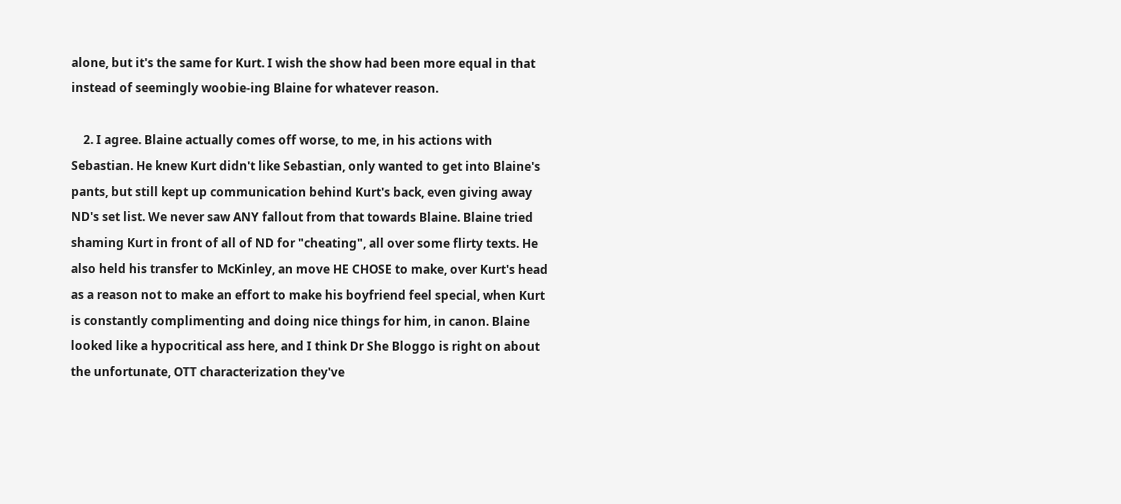alone, but it's the same for Kurt. I wish the show had been more equal in that instead of seemingly woobie-ing Blaine for whatever reason.

    2. I agree. Blaine actually comes off worse, to me, in his actions with Sebastian. He knew Kurt didn't like Sebastian, only wanted to get into Blaine's pants, but still kept up communication behind Kurt's back, even giving away ND's set list. We never saw ANY fallout from that towards Blaine. Blaine tried shaming Kurt in front of all of ND for "cheating", all over some flirty texts. He also held his transfer to McKinley, an move HE CHOSE to make, over Kurt's head as a reason not to make an effort to make his boyfriend feel special, when Kurt is constantly complimenting and doing nice things for him, in canon. Blaine looked like a hypocritical ass here, and I think Dr She Bloggo is right on about the unfortunate, OTT characterization they've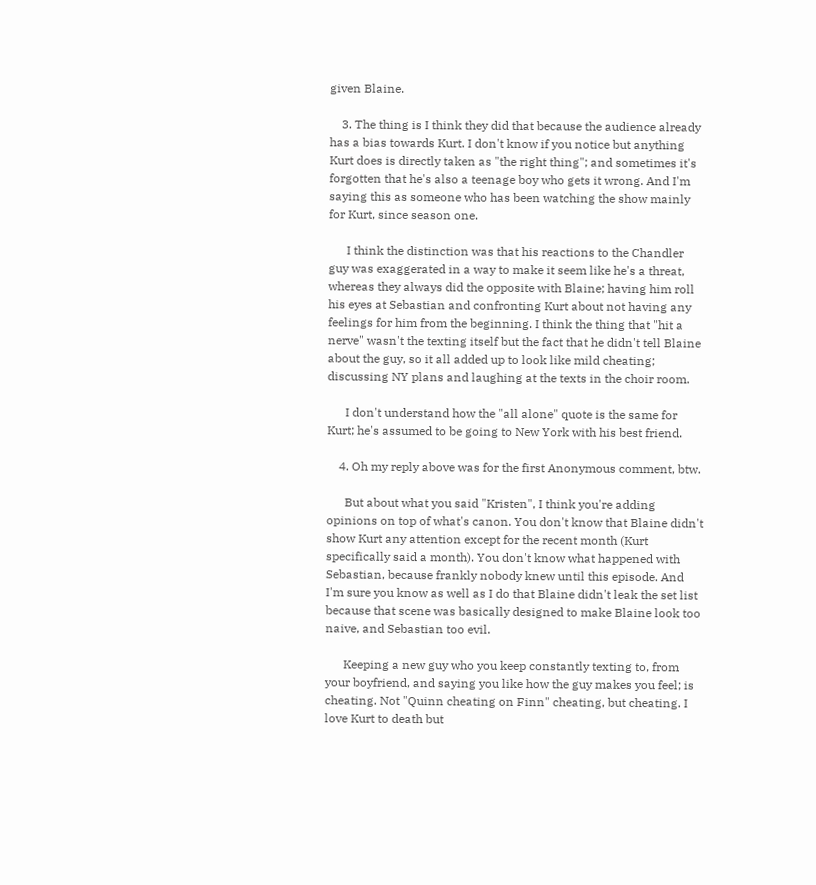given Blaine.

    3. The thing is I think they did that because the audience already has a bias towards Kurt. I don't know if you notice but anything Kurt does is directly taken as "the right thing"; and sometimes it's forgotten that he's also a teenage boy who gets it wrong. And I'm saying this as someone who has been watching the show mainly for Kurt, since season one.

      I think the distinction was that his reactions to the Chandler guy was exaggerated in a way to make it seem like he's a threat, whereas they always did the opposite with Blaine; having him roll his eyes at Sebastian and confronting Kurt about not having any feelings for him from the beginning. I think the thing that "hit a nerve" wasn't the texting itself but the fact that he didn't tell Blaine about the guy, so it all added up to look like mild cheating; discussing NY plans and laughing at the texts in the choir room.

      I don't understand how the "all alone" quote is the same for Kurt; he's assumed to be going to New York with his best friend.

    4. Oh my reply above was for the first Anonymous comment, btw.

      But about what you said "Kristen", I think you're adding opinions on top of what's canon. You don't know that Blaine didn't show Kurt any attention except for the recent month (Kurt specifically said a month). You don't know what happened with Sebastian, because frankly nobody knew until this episode. And I'm sure you know as well as I do that Blaine didn't leak the set list because that scene was basically designed to make Blaine look too naive, and Sebastian too evil.

      Keeping a new guy who you keep constantly texting to, from your boyfriend, and saying you like how the guy makes you feel; is cheating. Not "Quinn cheating on Finn" cheating, but cheating. I love Kurt to death but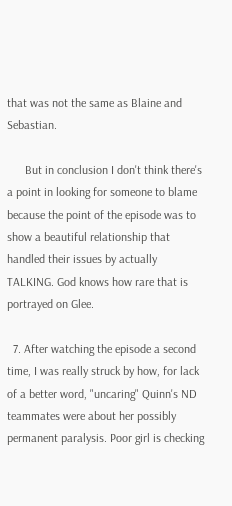that was not the same as Blaine and Sebastian.

      But in conclusion I don't think there's a point in looking for someone to blame because the point of the episode was to show a beautiful relationship that handled their issues by actually TALKING. God knows how rare that is portrayed on Glee.

  7. After watching the episode a second time, I was really struck by how, for lack of a better word, "uncaring" Quinn's ND teammates were about her possibly permanent paralysis. Poor girl is checking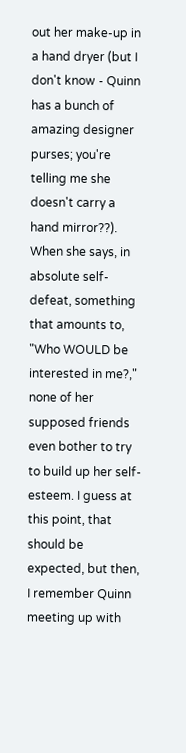out her make-up in a hand dryer (but I don't know - Quinn has a bunch of amazing designer purses; you're telling me she doesn't carry a hand mirror??). When she says, in absolute self-defeat, something that amounts to, "Who WOULD be interested in me?," none of her supposed friends even bother to try to build up her self-esteem. I guess at this point, that should be expected, but then, I remember Quinn meeting up with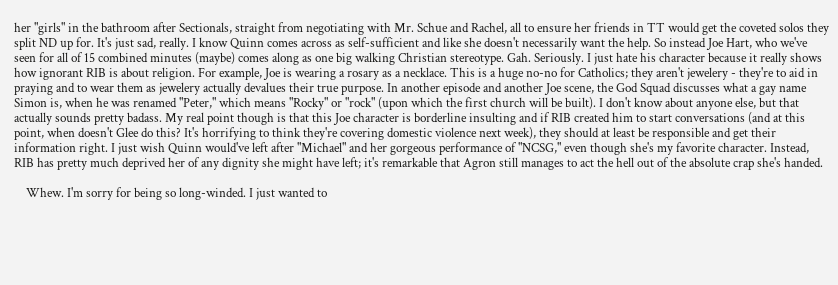her "girls" in the bathroom after Sectionals, straight from negotiating with Mr. Schue and Rachel, all to ensure her friends in TT would get the coveted solos they split ND up for. It's just sad, really. I know Quinn comes across as self-sufficient and like she doesn't necessarily want the help. So instead Joe Hart, who we've seen for all of 15 combined minutes (maybe) comes along as one big walking Christian stereotype. Gah. Seriously. I just hate his character because it really shows how ignorant RIB is about religion. For example, Joe is wearing a rosary as a necklace. This is a huge no-no for Catholics; they aren't jewelery - they're to aid in praying and to wear them as jewelery actually devalues their true purpose. In another episode and another Joe scene, the God Squad discusses what a gay name Simon is, when he was renamed "Peter," which means "Rocky" or "rock" (upon which the first church will be built). I don't know about anyone else, but that actually sounds pretty badass. My real point though is that this Joe character is borderline insulting and if RIB created him to start conversations (and at this point, when doesn't Glee do this? It's horrifying to think they're covering domestic violence next week), they should at least be responsible and get their information right. I just wish Quinn would've left after "Michael" and her gorgeous performance of "NCSG," even though she's my favorite character. Instead, RIB has pretty much deprived her of any dignity she might have left; it's remarkable that Agron still manages to act the hell out of the absolute crap she's handed.

    Whew. I'm sorry for being so long-winded. I just wanted to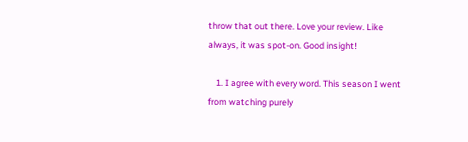throw that out there. Love your review. Like always, it was spot-on. Good insight!

    1. I agree with every word. This season I went from watching purely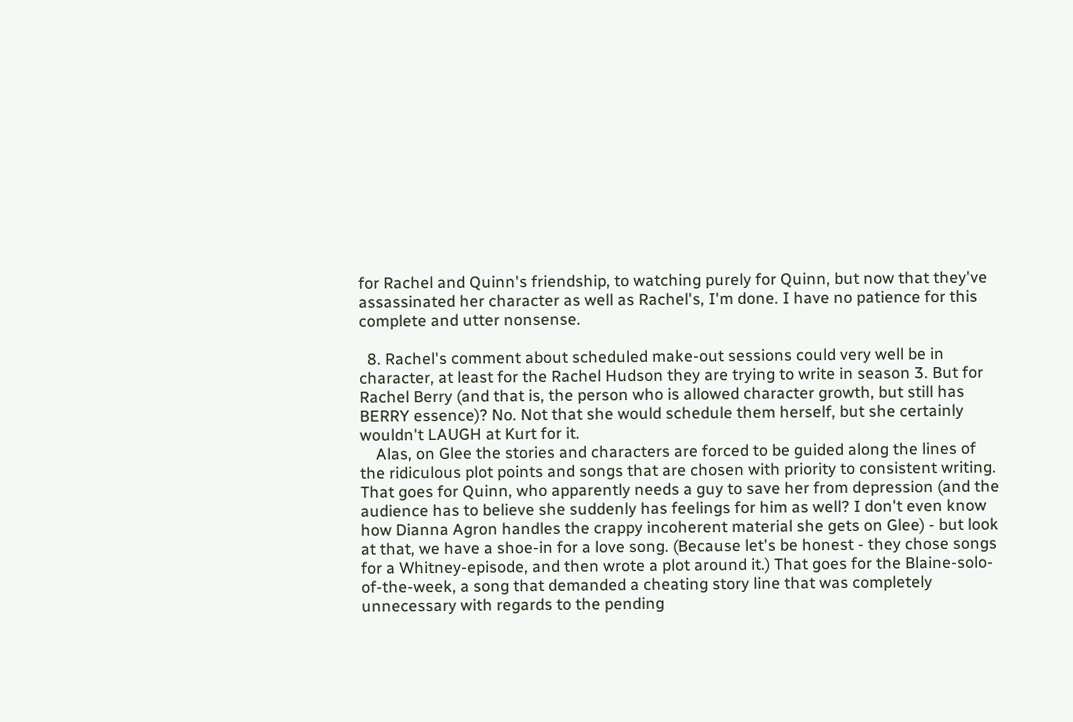for Rachel and Quinn's friendship, to watching purely for Quinn, but now that they've assassinated her character as well as Rachel's, I'm done. I have no patience for this complete and utter nonsense.

  8. Rachel's comment about scheduled make-out sessions could very well be in character, at least for the Rachel Hudson they are trying to write in season 3. But for Rachel Berry (and that is, the person who is allowed character growth, but still has BERRY essence)? No. Not that she would schedule them herself, but she certainly wouldn't LAUGH at Kurt for it.
    Alas, on Glee the stories and characters are forced to be guided along the lines of the ridiculous plot points and songs that are chosen with priority to consistent writing. That goes for Quinn, who apparently needs a guy to save her from depression (and the audience has to believe she suddenly has feelings for him as well? I don't even know how Dianna Agron handles the crappy incoherent material she gets on Glee) - but look at that, we have a shoe-in for a love song. (Because let's be honest - they chose songs for a Whitney-episode, and then wrote a plot around it.) That goes for the Blaine-solo-of-the-week, a song that demanded a cheating story line that was completely unnecessary with regards to the pending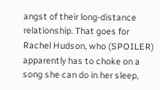angst of their long-distance relationship. That goes for Rachel Hudson, who (SPOILER) apparently has to choke on a song she can do in her sleep,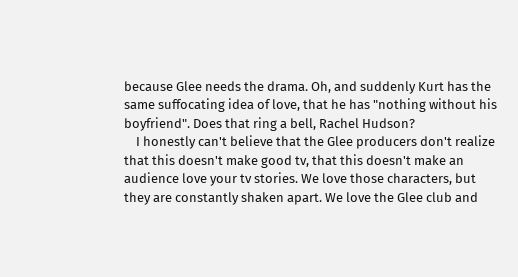because Glee needs the drama. Oh, and suddenly Kurt has the same suffocating idea of love, that he has "nothing without his boyfriend". Does that ring a bell, Rachel Hudson?
    I honestly can't believe that the Glee producers don't realize that this doesn't make good tv, that this doesn't make an audience love your tv stories. We love those characters, but they are constantly shaken apart. We love the Glee club and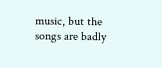music, but the songs are badly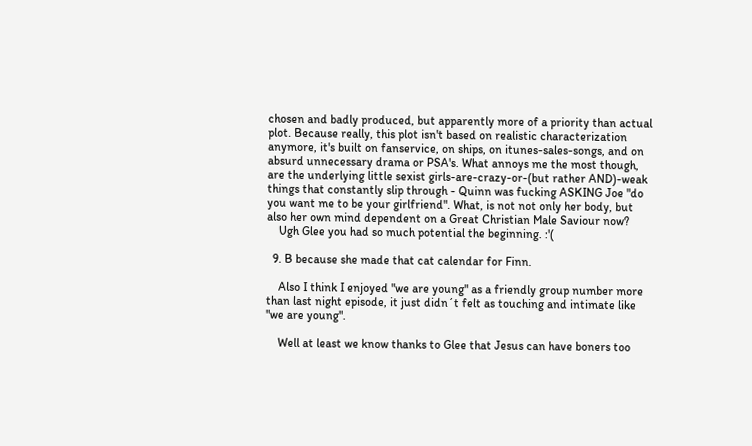chosen and badly produced, but apparently more of a priority than actual plot. Because really, this plot isn't based on realistic characterization anymore, it's built on fanservice, on ships, on itunes-sales-songs, and on absurd unnecessary drama or PSA's. What annoys me the most though, are the underlying little sexist girls-are-crazy-or-(but rather AND)-weak things that constantly slip through - Quinn was fucking ASKING Joe "do you want me to be your girlfriend". What, is not not only her body, but also her own mind dependent on a Great Christian Male Saviour now?
    Ugh Glee you had so much potential the beginning. :'(

  9. B because she made that cat calendar for Finn.

    Also I think I enjoyed "we are young" as a friendly group number more than last night episode, it just didn´t felt as touching and intimate like "we are young".

    Well at least we know thanks to Glee that Jesus can have boners too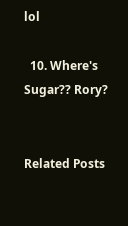lol

  10. Where's Sugar?? Rory?


Related Posts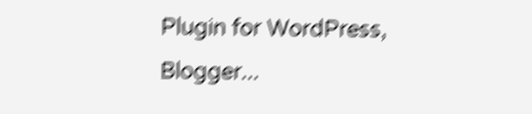Plugin for WordPress, Blogger...